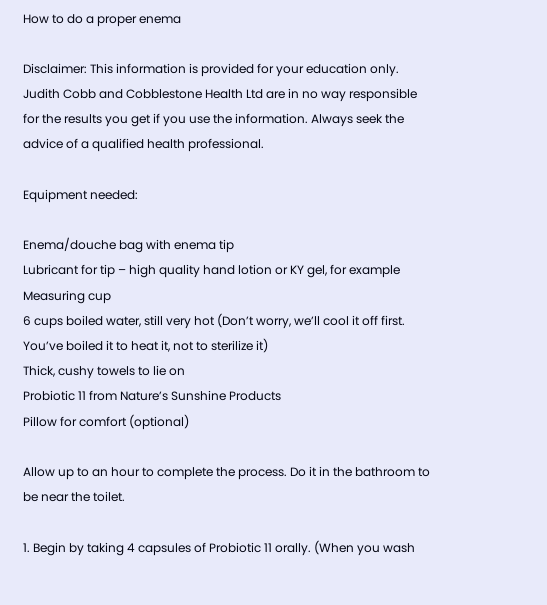How to do a proper enema

Disclaimer: This information is provided for your education only. Judith Cobb and Cobblestone Health Ltd are in no way responsible for the results you get if you use the information. Always seek the advice of a qualified health professional.

Equipment needed:

Enema/douche bag with enema tip
Lubricant for tip – high quality hand lotion or KY gel, for example
Measuring cup
6 cups boiled water, still very hot (Don’t worry, we’ll cool it off first. You’ve boiled it to heat it, not to sterilize it)
Thick, cushy towels to lie on
Probiotic 11 from Nature’s Sunshine Products
Pillow for comfort (optional)

Allow up to an hour to complete the process. Do it in the bathroom to be near the toilet.

1. Begin by taking 4 capsules of Probiotic 11 orally. (When you wash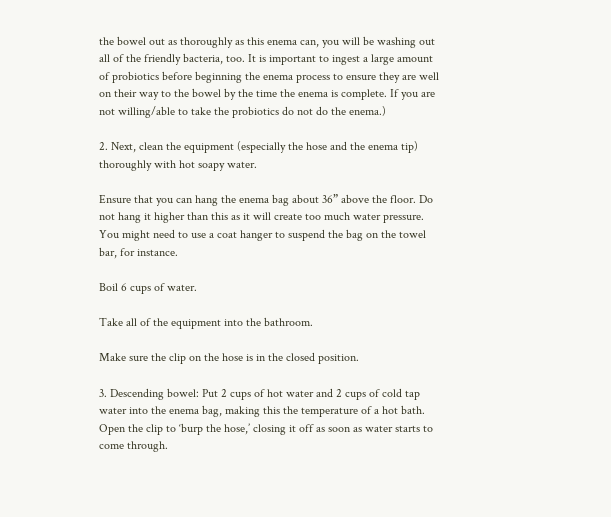the bowel out as thoroughly as this enema can, you will be washing out all of the friendly bacteria, too. It is important to ingest a large amount of probiotics before beginning the enema process to ensure they are well on their way to the bowel by the time the enema is complete. If you are not willing/able to take the probiotics do not do the enema.)

2. Next, clean the equipment (especially the hose and the enema tip) thoroughly with hot soapy water.

Ensure that you can hang the enema bag about 36” above the floor. Do not hang it higher than this as it will create too much water pressure. You might need to use a coat hanger to suspend the bag on the towel bar, for instance.

Boil 6 cups of water.

Take all of the equipment into the bathroom.

Make sure the clip on the hose is in the closed position.

3. Descending bowel: Put 2 cups of hot water and 2 cups of cold tap water into the enema bag, making this the temperature of a hot bath.  Open the clip to ‘burp the hose,’ closing it off as soon as water starts to come through.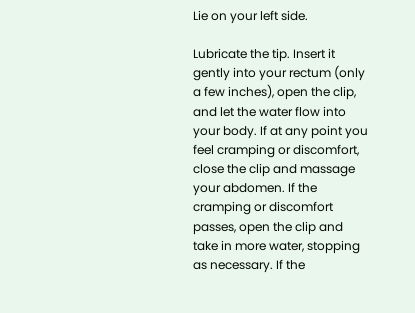Lie on your left side.

Lubricate the tip. Insert it gently into your rectum (only a few inches), open the clip, and let the water flow into your body. If at any point you feel cramping or discomfort, close the clip and massage your abdomen. If the cramping or discomfort passes, open the clip and take in more water, stopping as necessary. If the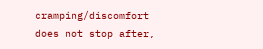cramping/discomfort does not stop after,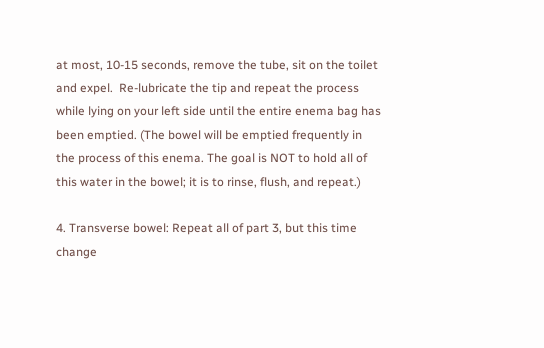at most, 10-15 seconds, remove the tube, sit on the toilet and expel.  Re-lubricate the tip and repeat the process while lying on your left side until the entire enema bag has been emptied. (The bowel will be emptied frequently in the process of this enema. The goal is NOT to hold all of this water in the bowel; it is to rinse, flush, and repeat.)

4. Transverse bowel: Repeat all of part 3, but this time change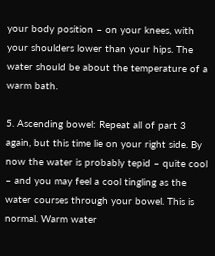your body position – on your knees, with your shoulders lower than your hips. The water should be about the temperature of a warm bath.

5. Ascending bowel: Repeat all of part 3 again, but this time lie on your right side. By now the water is probably tepid – quite cool – and you may feel a cool tingling as the water courses through your bowel. This is normal. Warm water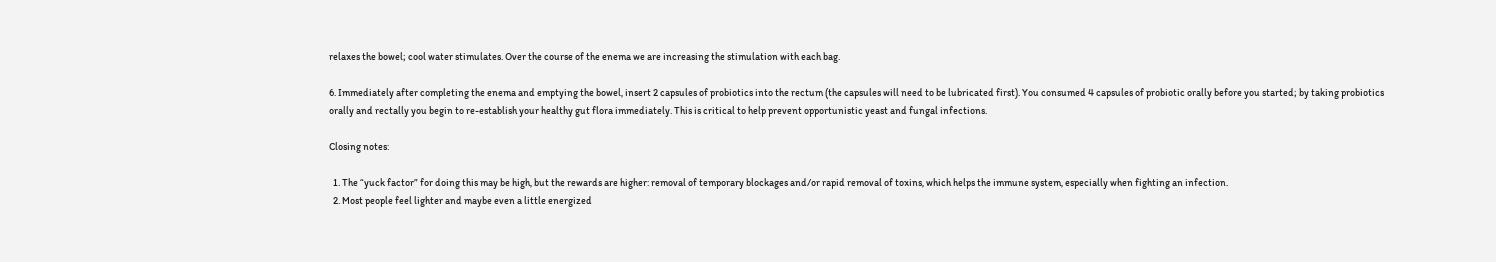relaxes the bowel; cool water stimulates. Over the course of the enema we are increasing the stimulation with each bag.

6. Immediately after completing the enema and emptying the bowel, insert 2 capsules of probiotics into the rectum (the capsules will need to be lubricated first). You consumed 4 capsules of probiotic orally before you started; by taking probiotics orally and rectally you begin to re-establish your healthy gut flora immediately. This is critical to help prevent opportunistic yeast and fungal infections.

Closing notes:

  1. The “yuck factor” for doing this may be high, but the rewards are higher: removal of temporary blockages and/or rapid removal of toxins, which helps the immune system, especially when fighting an infection.
  2. Most people feel lighter and maybe even a little energized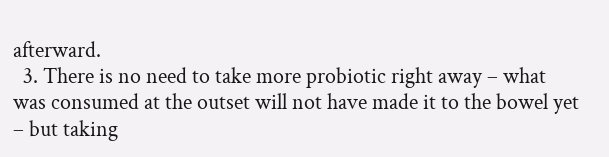afterward.
  3. There is no need to take more probiotic right away – what was consumed at the outset will not have made it to the bowel yet – but taking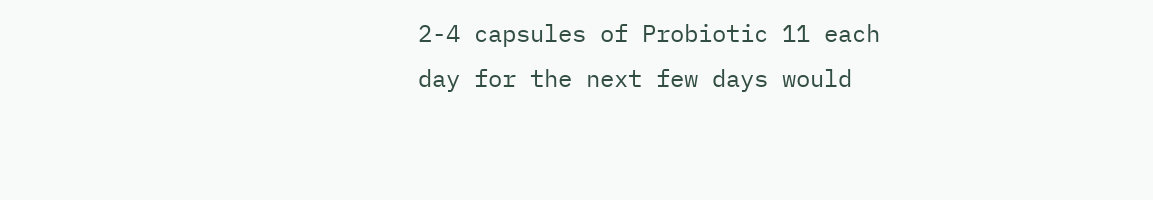2-4 capsules of Probiotic 11 each day for the next few days would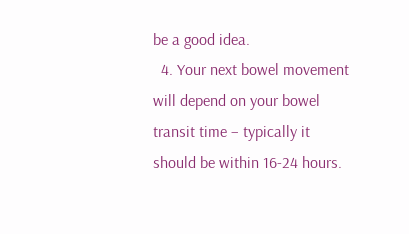be a good idea.
  4. Your next bowel movement will depend on your bowel transit time – typically it should be within 16-24 hours.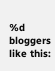%d bloggers like this: